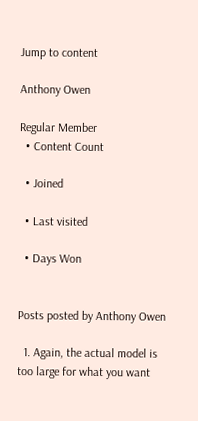Jump to content

Anthony Owen

Regular Member
  • Content Count

  • Joined

  • Last visited

  • Days Won


Posts posted by Anthony Owen

  1. Again, the actual model is too large for what you want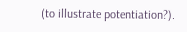(to illustrate potentiation?).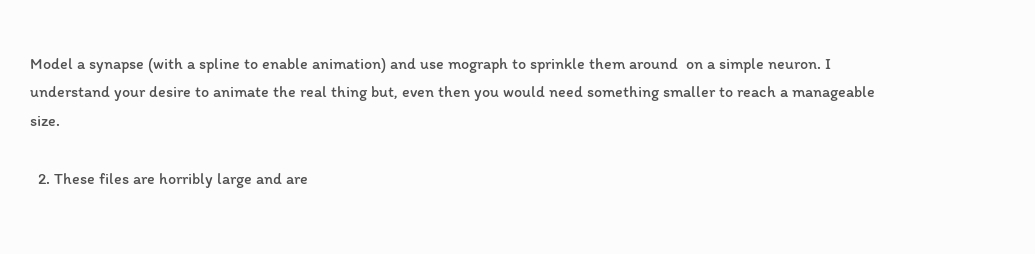Model a synapse (with a spline to enable animation) and use mograph to sprinkle them around  on a simple neuron. I understand your desire to animate the real thing but, even then you would need something smaller to reach a manageable size.

  2. These files are horribly large and are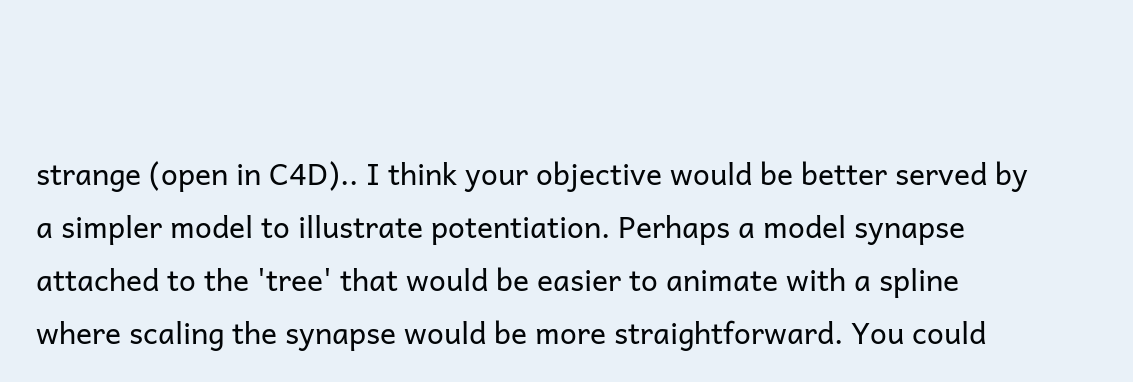strange (open in C4D).. I think your objective would be better served by a simpler model to illustrate potentiation. Perhaps a model synapse attached to the 'tree' that would be easier to animate with a spline where scaling the synapse would be more straightforward. You could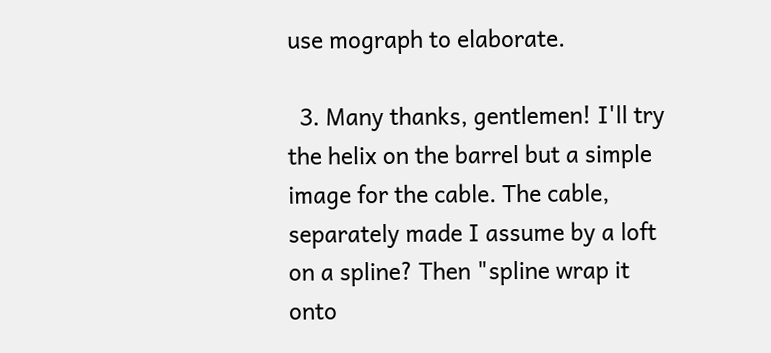use mograph to elaborate.

  3. Many thanks, gentlemen! I'll try the helix on the barrel but a simple image for the cable. The cable, separately made I assume by a loft on a spline? Then "spline wrap it onto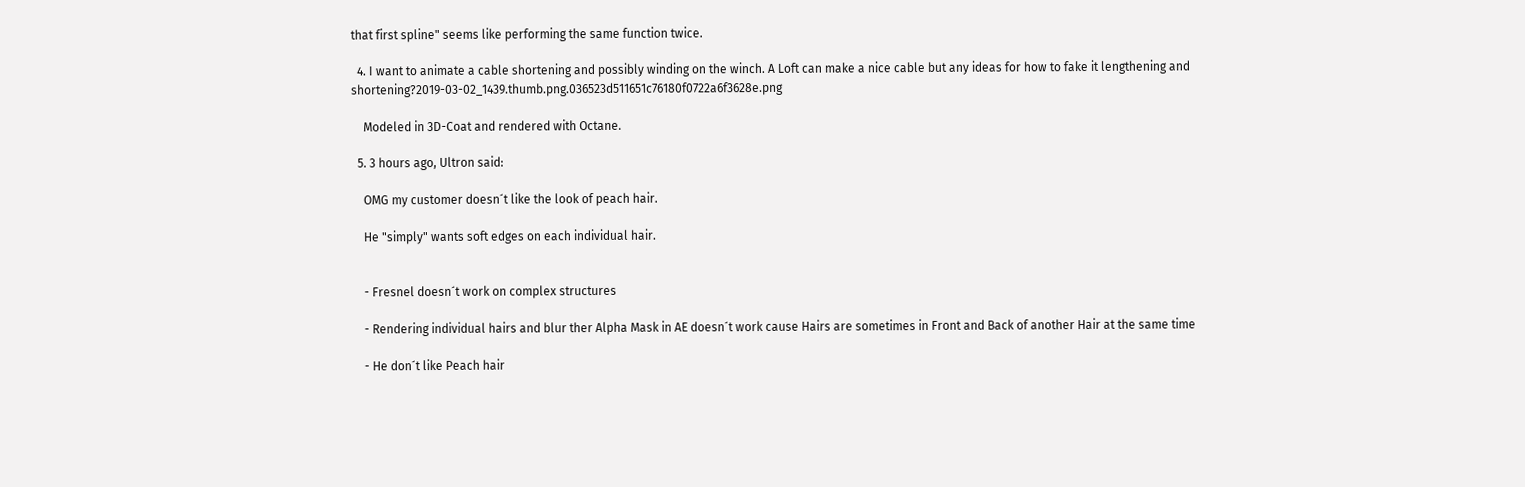that first spline" seems like performing the same function twice.

  4. I want to animate a cable shortening and possibly winding on the winch. A Loft can make a nice cable but any ideas for how to fake it lengthening and shortening?2019-03-02_1439.thumb.png.036523d511651c76180f0722a6f3628e.png

    Modeled in 3D-Coat and rendered with Octane.

  5. 3 hours ago, Ultron said:

    OMG my customer doesn´t like the look of peach hair.

    He "simply" wants soft edges on each individual hair.


    - Fresnel doesn´t work on complex structures

    - Rendering individual hairs and blur ther Alpha Mask in AE doesn´t work cause Hairs are sometimes in Front and Back of another Hair at the same time

    - He don´t like Peach hair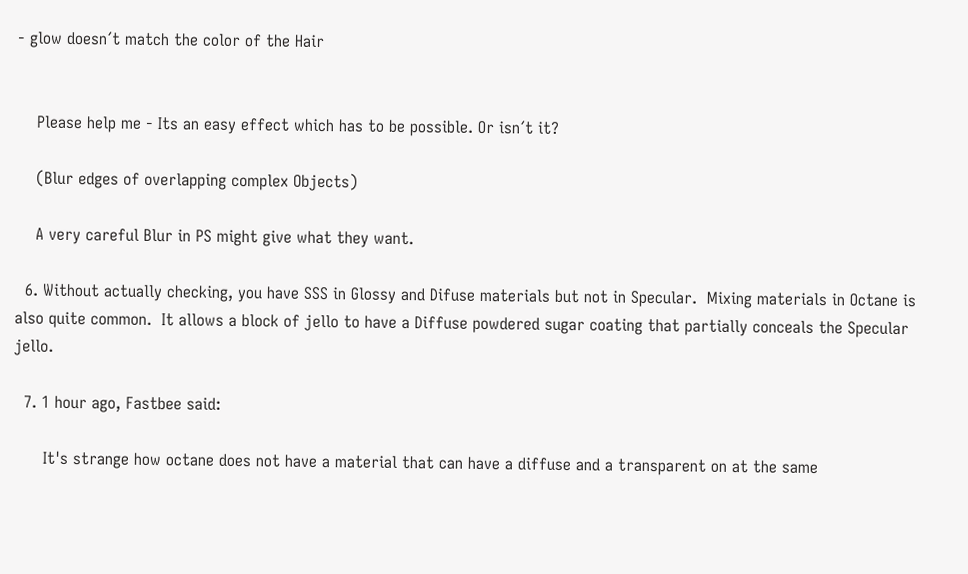- glow doesn´t match the color of the Hair


    Please help me - Its an easy effect which has to be possible. Or isn´t it?

    (Blur edges of overlapping complex Objects)

    A very careful Blur in PS might give what they want.

  6. Without actually checking, you have SSS in Glossy and Difuse materials but not in Specular.  Mixing materials in Octane is also quite common.  It allows a block of jello to have a Diffuse powdered sugar coating that partially conceals the Specular jello.

  7. 1 hour ago, Fastbee said:

      It's strange how octane does not have a material that can have a diffuse and a transparent on at the same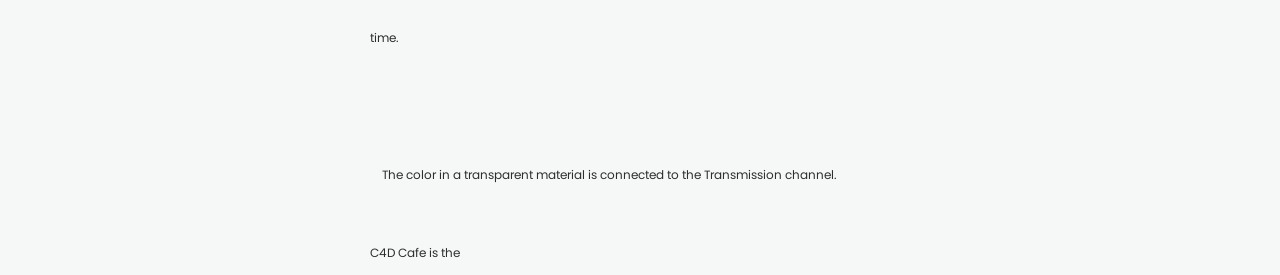time.






    The color in a transparent material is connected to the Transmission channel.



C4D Cafe is the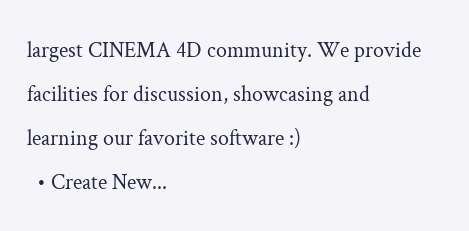largest CINEMA 4D community. We provide facilities for discussion, showcasing and learning our favorite software :)
  • Create New...